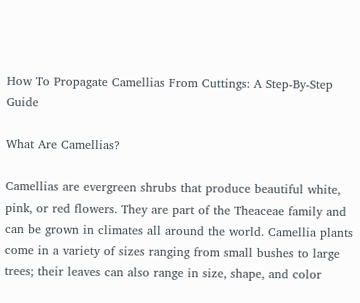How To Propagate Camellias From Cuttings: A Step-By-Step Guide

What Are Camellias?

Camellias are evergreen shrubs that produce beautiful white, pink, or red flowers. They are part of the Theaceae family and can be grown in climates all around the world. Camellia plants come in a variety of sizes ranging from small bushes to large trees; their leaves can also range in size, shape, and color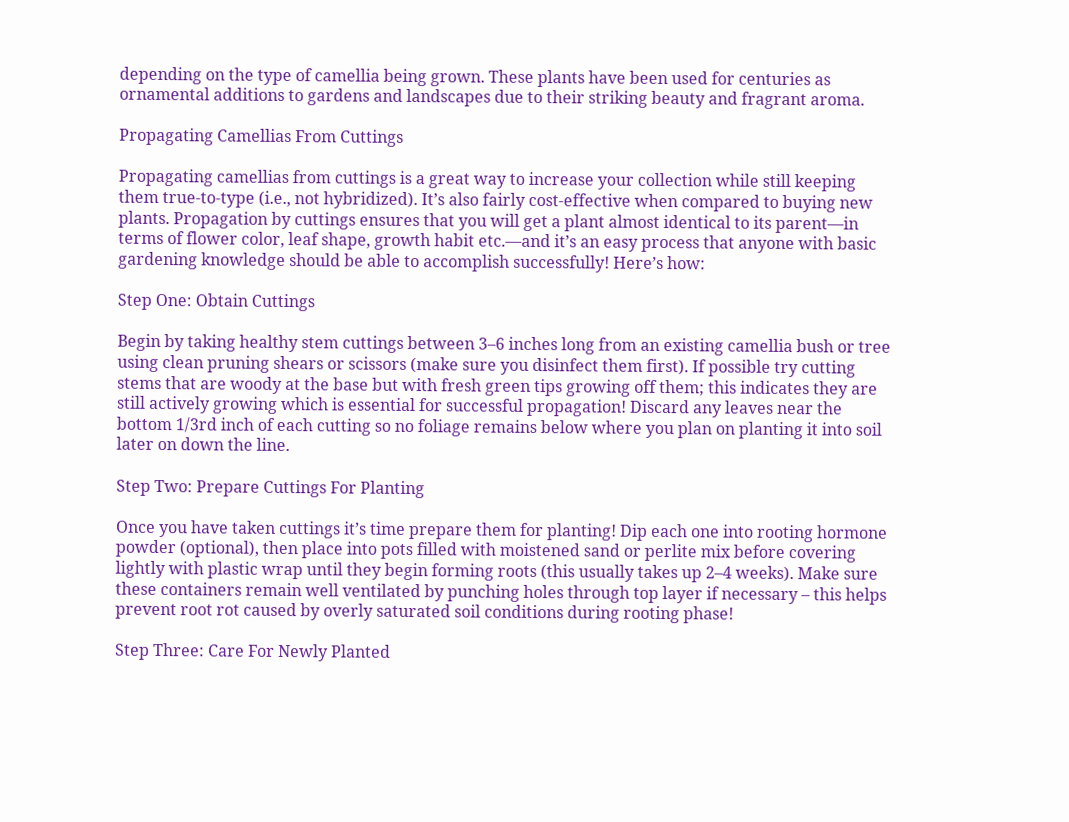depending on the type of camellia being grown. These plants have been used for centuries as ornamental additions to gardens and landscapes due to their striking beauty and fragrant aroma.

Propagating Camellias From Cuttings

Propagating camellias from cuttings is a great way to increase your collection while still keeping them true-to-type (i.e., not hybridized). It’s also fairly cost-effective when compared to buying new plants. Propagation by cuttings ensures that you will get a plant almost identical to its parent—in terms of flower color, leaf shape, growth habit etc.—and it’s an easy process that anyone with basic gardening knowledge should be able to accomplish successfully! Here’s how:

Step One: Obtain Cuttings

Begin by taking healthy stem cuttings between 3–6 inches long from an existing camellia bush or tree using clean pruning shears or scissors (make sure you disinfect them first). If possible try cutting stems that are woody at the base but with fresh green tips growing off them; this indicates they are still actively growing which is essential for successful propagation! Discard any leaves near the bottom 1/3rd inch of each cutting so no foliage remains below where you plan on planting it into soil later on down the line.

Step Two: Prepare Cuttings For Planting

Once you have taken cuttings it’s time prepare them for planting! Dip each one into rooting hormone powder (optional), then place into pots filled with moistened sand or perlite mix before covering lightly with plastic wrap until they begin forming roots (this usually takes up 2–4 weeks). Make sure these containers remain well ventilated by punching holes through top layer if necessary – this helps prevent root rot caused by overly saturated soil conditions during rooting phase!

Step Three: Care For Newly Planted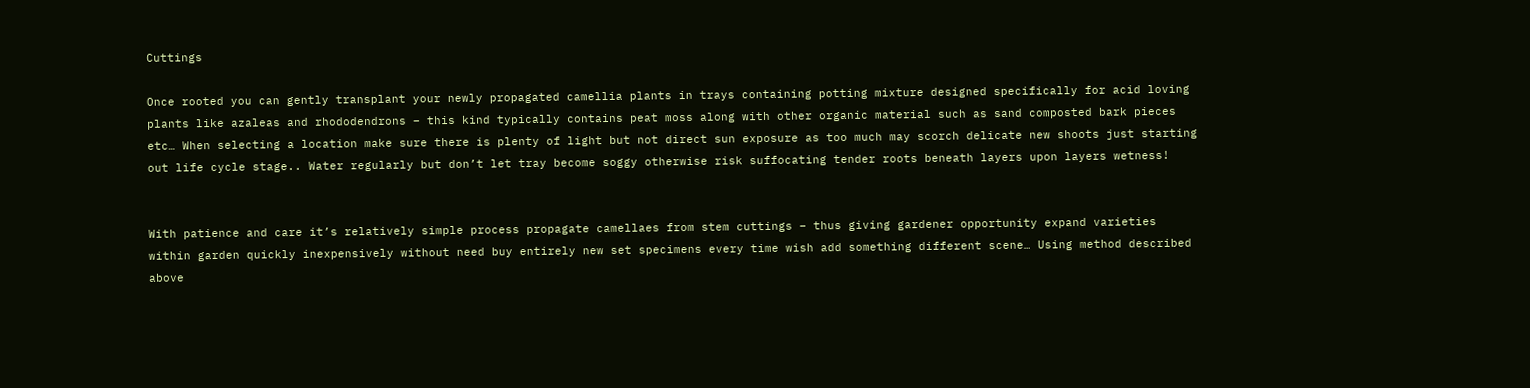Cuttings

Once rooted you can gently transplant your newly propagated camellia plants in trays containing potting mixture designed specifically for acid loving plants like azaleas and rhododendrons – this kind typically contains peat moss along with other organic material such as sand composted bark pieces etc… When selecting a location make sure there is plenty of light but not direct sun exposure as too much may scorch delicate new shoots just starting out life cycle stage.. Water regularly but don’t let tray become soggy otherwise risk suffocating tender roots beneath layers upon layers wetness!


With patience and care it’s relatively simple process propagate camellaes from stem cuttings – thus giving gardener opportunity expand varieties within garden quickly inexpensively without need buy entirely new set specimens every time wish add something different scene… Using method described above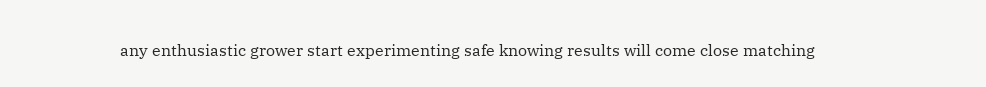any enthusiastic grower start experimenting safe knowing results will come close matching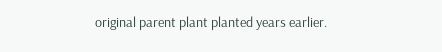original parent plant planted years earlier.